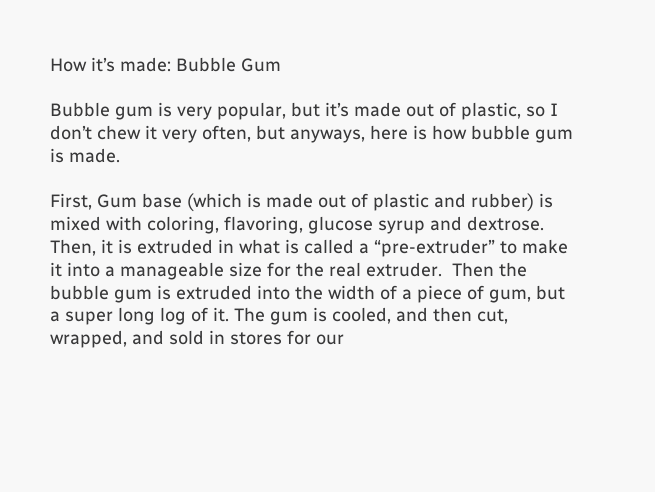How it’s made: Bubble Gum

Bubble gum is very popular, but it’s made out of plastic, so I don’t chew it very often, but anyways, here is how bubble gum is made.

First, Gum base (which is made out of plastic and rubber) is mixed with coloring, flavoring, glucose syrup and dextrose.  Then, it is extruded in what is called a “pre-extruder” to make it into a manageable size for the real extruder.  Then the bubble gum is extruded into the width of a piece of gum, but a super long log of it. The gum is cooled, and then cut, wrapped, and sold in stores for our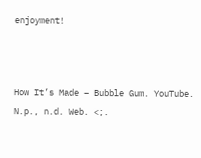enjoyment!



How It’s Made – Bubble Gum. YouTube. N.p., n.d. Web. <;.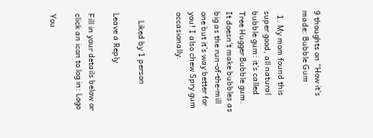9 thoughts on “How it’s made: Bubble Gum

  1. My mom found this super good, all natural bubble gum: it’s called Tree Hugger Bubble gum. It doesn’t make bubbles as big as the run-of-the-mill one but it’s way better for you! I also chew Spry gum occasionally.


    Liked by 1 person

Leave a Reply

Fill in your details below or click an icon to log in: Logo

You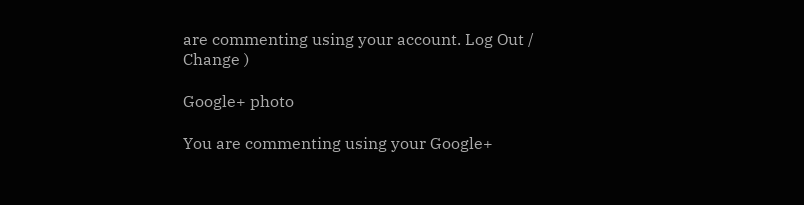are commenting using your account. Log Out /  Change )

Google+ photo

You are commenting using your Google+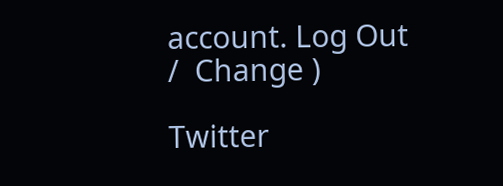account. Log Out /  Change )

Twitter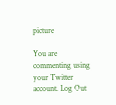picture

You are commenting using your Twitter account. Log Out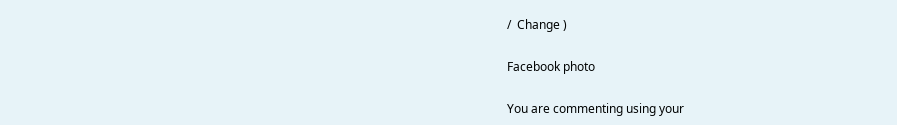/  Change )

Facebook photo

You are commenting using your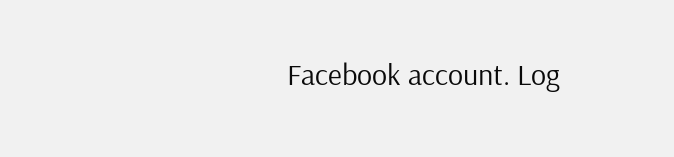Facebook account. Log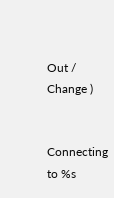Out /  Change )


Connecting to %s